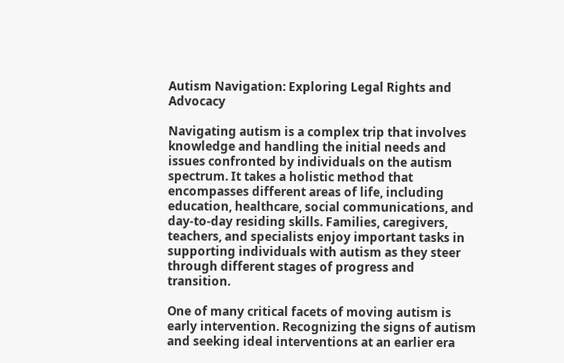Autism Navigation: Exploring Legal Rights and Advocacy

Navigating autism is a complex trip that involves knowledge and handling the initial needs and issues confronted by individuals on the autism spectrum. It takes a holistic method that encompasses different areas of life, including education, healthcare, social communications, and day-to-day residing skills. Families, caregivers, teachers, and specialists enjoy important tasks in supporting individuals with autism as they steer through different stages of progress and transition.

One of many critical facets of moving autism is early intervention. Recognizing the signs of autism and seeking ideal interventions at an earlier era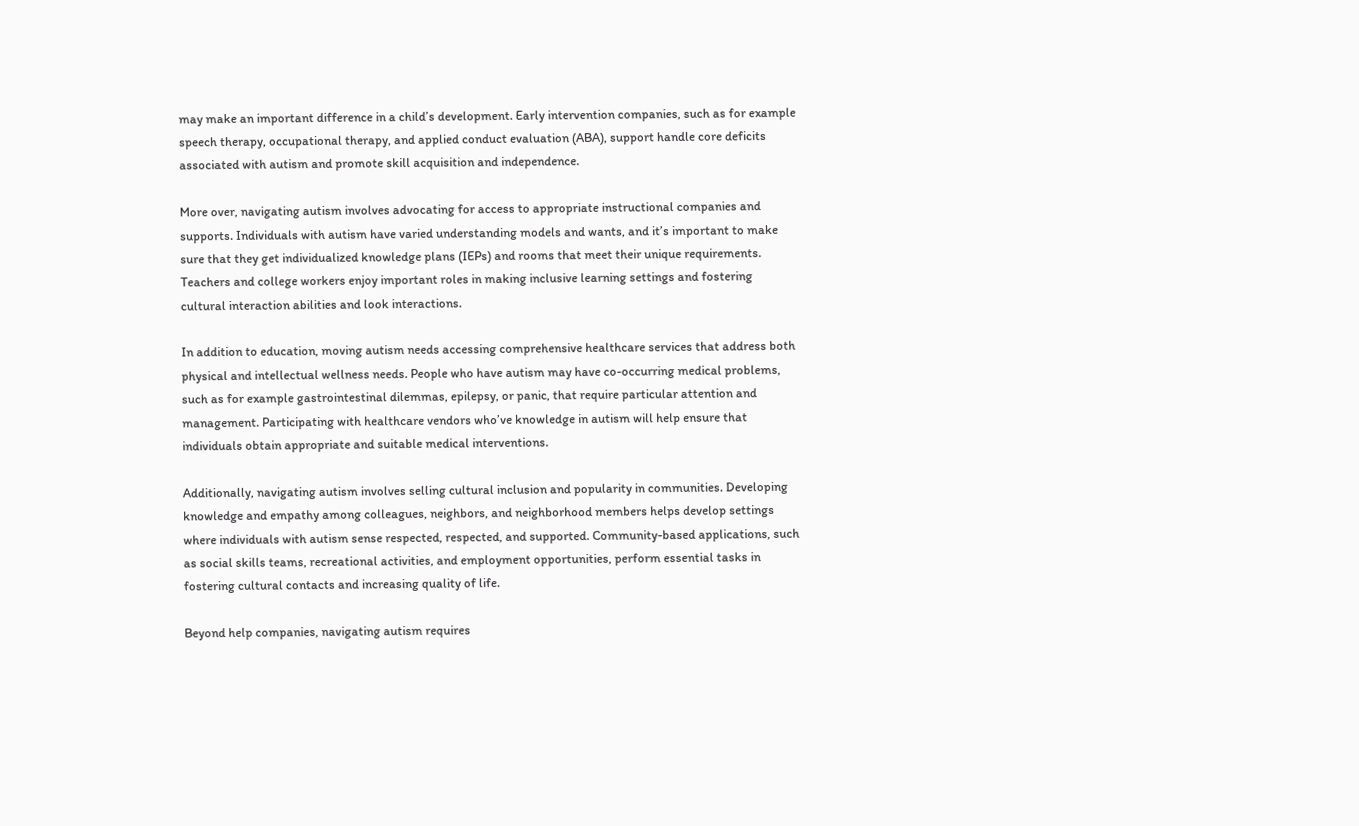may make an important difference in a child’s development. Early intervention companies, such as for example speech therapy, occupational therapy, and applied conduct evaluation (ABA), support handle core deficits associated with autism and promote skill acquisition and independence.

More over, navigating autism involves advocating for access to appropriate instructional companies and supports. Individuals with autism have varied understanding models and wants, and it’s important to make sure that they get individualized knowledge plans (IEPs) and rooms that meet their unique requirements. Teachers and college workers enjoy important roles in making inclusive learning settings and fostering cultural interaction abilities and look interactions.

In addition to education, moving autism needs accessing comprehensive healthcare services that address both physical and intellectual wellness needs. People who have autism may have co-occurring medical problems, such as for example gastrointestinal dilemmas, epilepsy, or panic, that require particular attention and management. Participating with healthcare vendors who’ve knowledge in autism will help ensure that individuals obtain appropriate and suitable medical interventions.

Additionally, navigating autism involves selling cultural inclusion and popularity in communities. Developing knowledge and empathy among colleagues, neighbors, and neighborhood members helps develop settings where individuals with autism sense respected, respected, and supported. Community-based applications, such as social skills teams, recreational activities, and employment opportunities, perform essential tasks in fostering cultural contacts and increasing quality of life.

Beyond help companies, navigating autism requires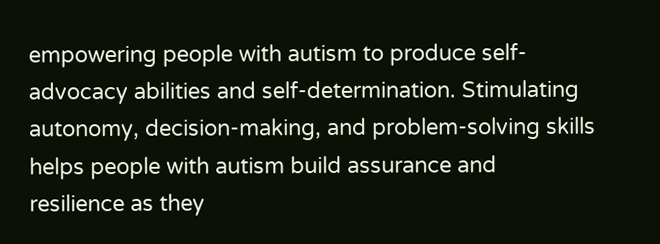empowering people with autism to produce self-advocacy abilities and self-determination. Stimulating autonomy, decision-making, and problem-solving skills helps people with autism build assurance and resilience as they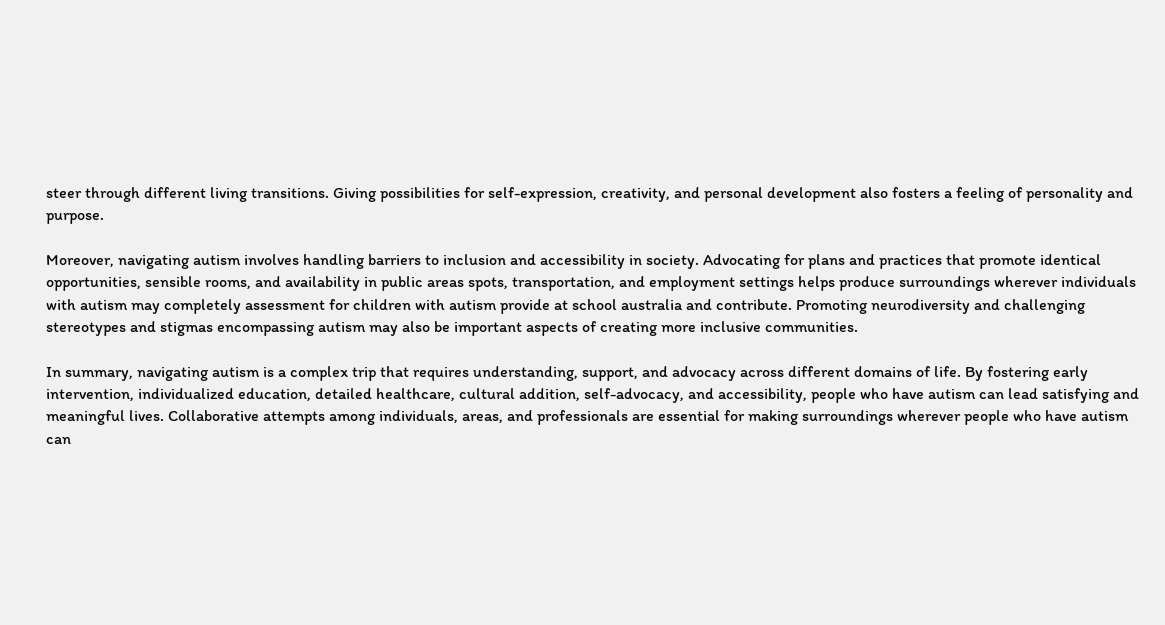steer through different living transitions. Giving possibilities for self-expression, creativity, and personal development also fosters a feeling of personality and purpose.

Moreover, navigating autism involves handling barriers to inclusion and accessibility in society. Advocating for plans and practices that promote identical opportunities, sensible rooms, and availability in public areas spots, transportation, and employment settings helps produce surroundings wherever individuals with autism may completely assessment for children with autism provide at school australia and contribute. Promoting neurodiversity and challenging stereotypes and stigmas encompassing autism may also be important aspects of creating more inclusive communities.

In summary, navigating autism is a complex trip that requires understanding, support, and advocacy across different domains of life. By fostering early intervention, individualized education, detailed healthcare, cultural addition, self-advocacy, and accessibility, people who have autism can lead satisfying and meaningful lives. Collaborative attempts among individuals, areas, and professionals are essential for making surroundings wherever people who have autism can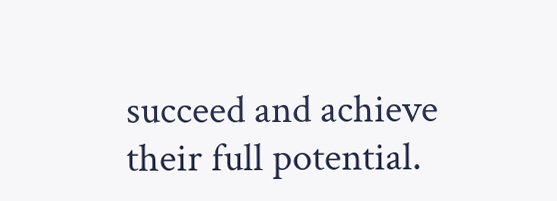succeed and achieve their full potential.